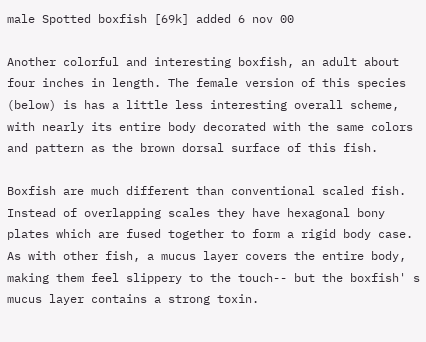male Spotted boxfish [69k] added 6 nov 00

Another colorful and interesting boxfish, an adult about four inches in length. The female version of this species (below) is has a little less interesting overall scheme, with nearly its entire body decorated with the same colors and pattern as the brown dorsal surface of this fish.

Boxfish are much different than conventional scaled fish. Instead of overlapping scales they have hexagonal bony plates which are fused together to form a rigid body case. As with other fish, a mucus layer covers the entire body, making them feel slippery to the touch-- but the boxfish' s mucus layer contains a strong toxin.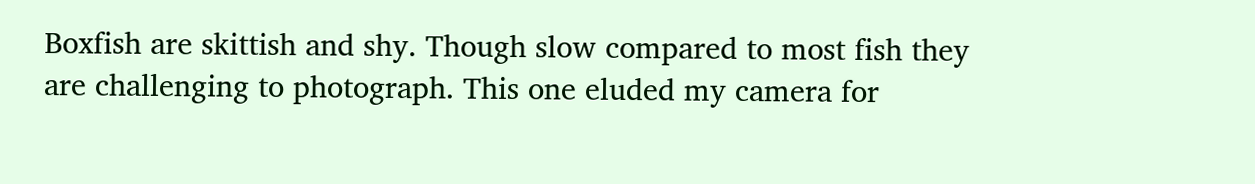Boxfish are skittish and shy. Though slow compared to most fish they are challenging to photograph. This one eluded my camera for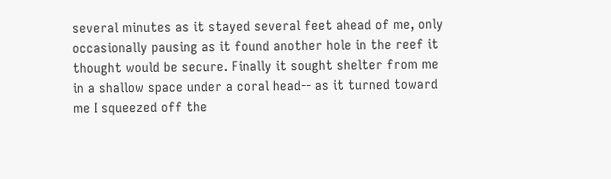several minutes as it stayed several feet ahead of me, only occasionally pausing as it found another hole in the reef it thought would be secure. Finally it sought shelter from me in a shallow space under a coral head-- as it turned toward me I squeezed off the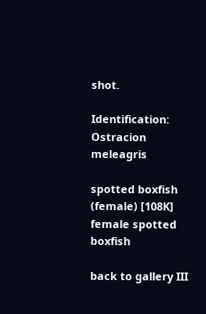shot.

Identification: Ostracion meleagris

spotted boxfish (female) [108K]
female spotted boxfish

back to gallery III